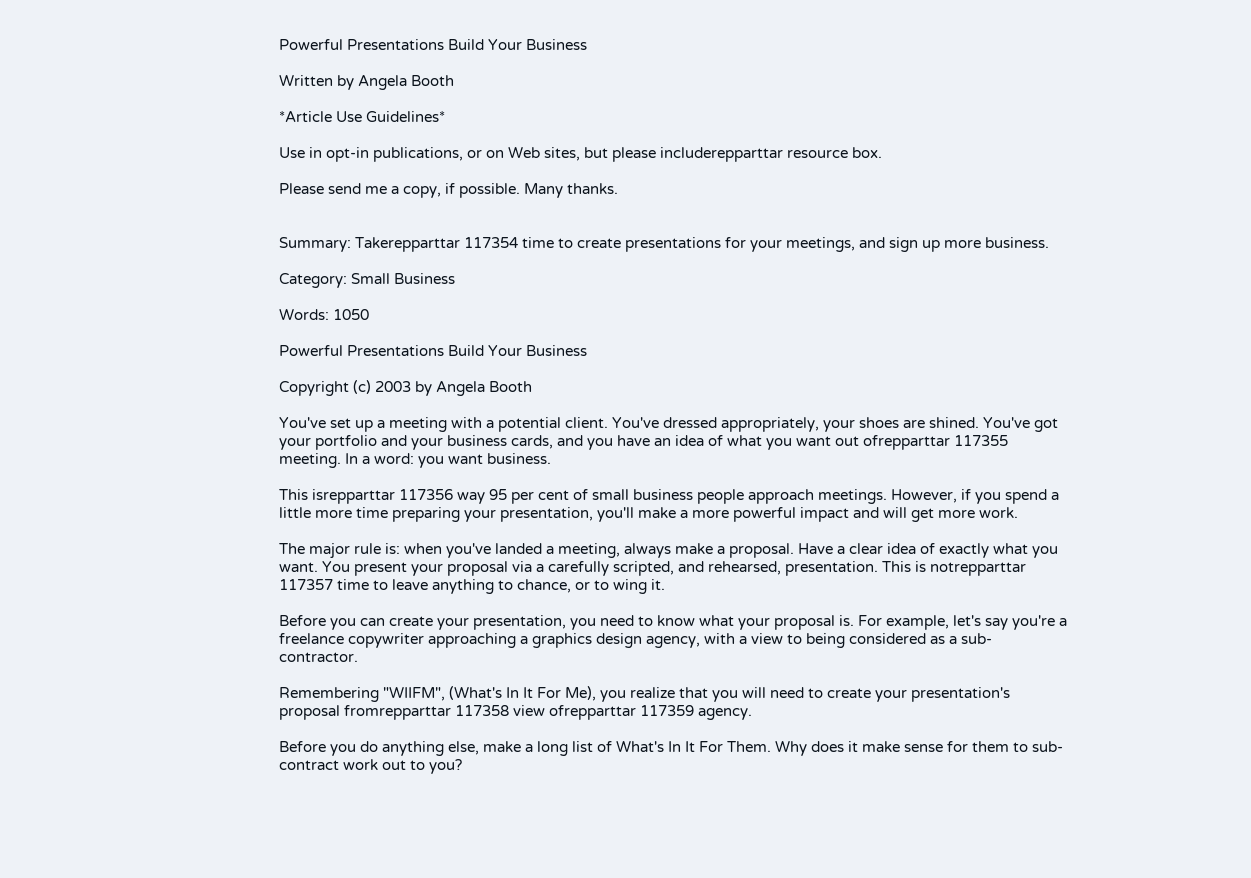Powerful Presentations Build Your Business

Written by Angela Booth

*Article Use Guidelines*

Use in opt-in publications, or on Web sites, but please includerepparttar resource box.

Please send me a copy, if possible. Many thanks.


Summary: Takerepparttar 117354 time to create presentations for your meetings, and sign up more business.

Category: Small Business

Words: 1050

Powerful Presentations Build Your Business

Copyright (c) 2003 by Angela Booth

You've set up a meeting with a potential client. You've dressed appropriately, your shoes are shined. You've got your portfolio and your business cards, and you have an idea of what you want out ofrepparttar 117355 meeting. In a word: you want business.

This isrepparttar 117356 way 95 per cent of small business people approach meetings. However, if you spend a little more time preparing your presentation, you'll make a more powerful impact and will get more work.

The major rule is: when you've landed a meeting, always make a proposal. Have a clear idea of exactly what you want. You present your proposal via a carefully scripted, and rehearsed, presentation. This is notrepparttar 117357 time to leave anything to chance, or to wing it.

Before you can create your presentation, you need to know what your proposal is. For example, let's say you're a freelance copywriter approaching a graphics design agency, with a view to being considered as a sub-contractor.

Remembering "WIIFM", (What's In It For Me), you realize that you will need to create your presentation's proposal fromrepparttar 117358 view ofrepparttar 117359 agency.

Before you do anything else, make a long list of What's In It For Them. Why does it make sense for them to sub-contract work out to you?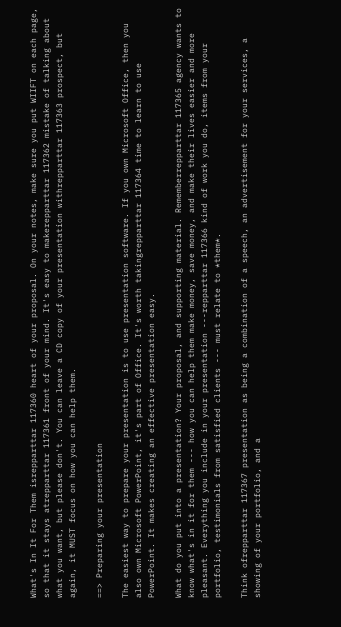What's In It For Them isrepparttar 117360 heart of your proposal. On your notes, make sure you put WIIFT on each page, so that it stays atrepparttar 117361 front of your mind. It's easy to makerepparttar 117362 mistake of talking about what you want, but please don't. You can leave a CD copy of your presentation withrepparttar 117363 prospect, but again, it MUST focus on how you can help them.

==> Preparing your presentation

The easiest way to prepare your presentation is to use presentation software. If you own Microsoft Office, then you also own Microsoft PowerPoint, it's part of Office. It's worth takingrepparttar 117364 time to learn to use PowerPoint. It makes creating an effective presentation easy.

What do you put into a presentation? Your proposal, and supporting material. Rememberrepparttar 117365 agency wants to know what's in it for them --- how you can help them make money, save money, and make their lives easier and more pleasant. Everything you include in your presentation ---repparttar 117366 kind of work you do, items from your portfolio, testimonials from satisfied clients --- must relate to *them*.

Think ofrepparttar 117367 presentation as being a combination of a speech, an advertisement for your services, a showing of your portfolio, and a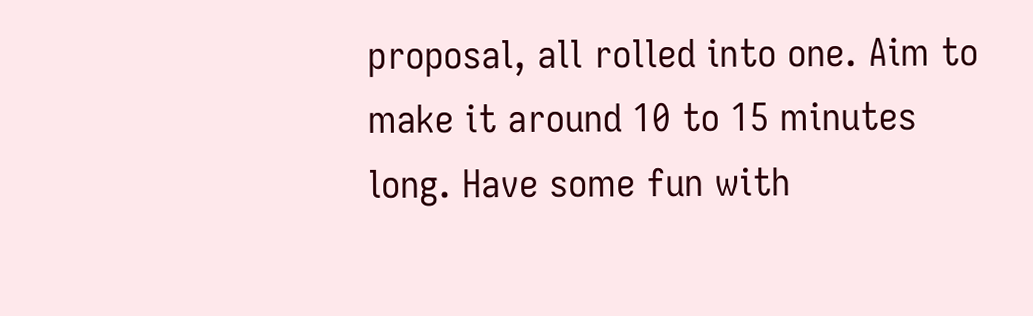proposal, all rolled into one. Aim to make it around 10 to 15 minutes long. Have some fun with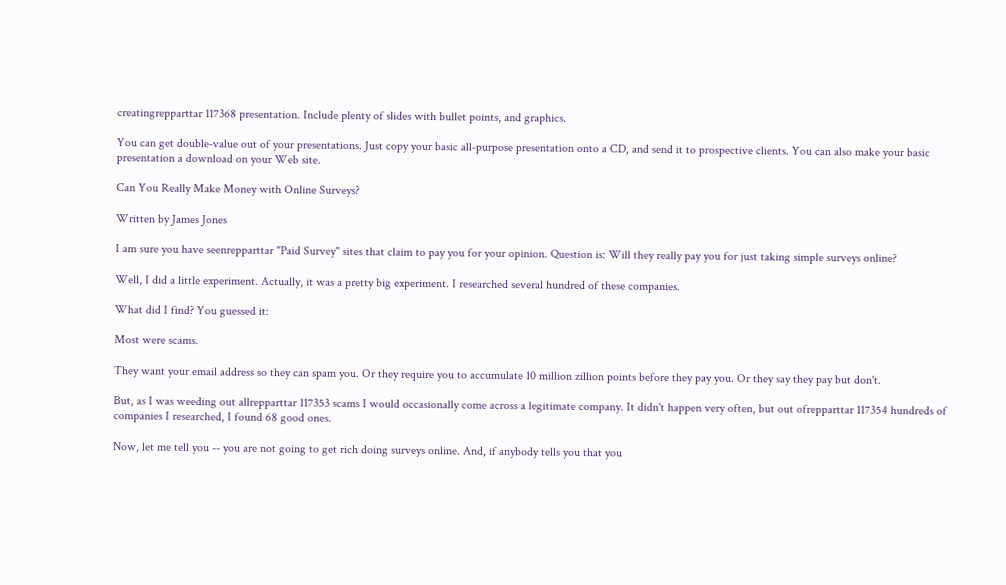creatingrepparttar 117368 presentation. Include plenty of slides with bullet points, and graphics.

You can get double-value out of your presentations. Just copy your basic all-purpose presentation onto a CD, and send it to prospective clients. You can also make your basic presentation a download on your Web site.

Can You Really Make Money with Online Surveys?

Written by James Jones

I am sure you have seenrepparttar "Paid Survey" sites that claim to pay you for your opinion. Question is: Will they really pay you for just taking simple surveys online?

Well, I did a little experiment. Actually, it was a pretty big experiment. I researched several hundred of these companies.

What did I find? You guessed it:

Most were scams.

They want your email address so they can spam you. Or they require you to accumulate 10 million zillion points before they pay you. Or they say they pay but don't.

But, as I was weeding out allrepparttar 117353 scams I would occasionally come across a legitimate company. It didn't happen very often, but out ofrepparttar 117354 hundreds of companies I researched, I found 68 good ones.

Now, let me tell you -- you are not going to get rich doing surveys online. And, if anybody tells you that you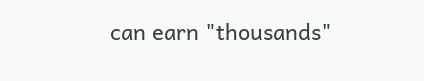can earn "thousands"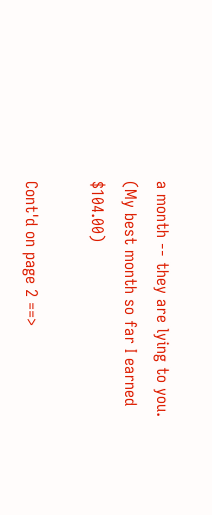a month -- they are lying to you. (My best month so far I earned $104.00)

Cont'd on page 2 ==>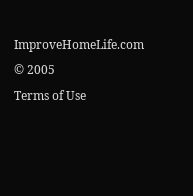ImproveHomeLife.com © 2005
Terms of Use